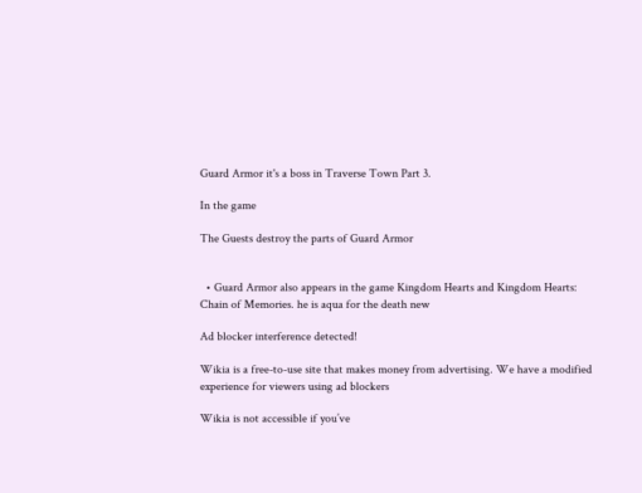Guard Armor it's a boss in Traverse Town Part 3.

In the game

The Guests destroy the parts of Guard Armor


  • Guard Armor also appears in the game Kingdom Hearts and Kingdom Hearts: Chain of Memories. he is aqua for the death new

Ad blocker interference detected!

Wikia is a free-to-use site that makes money from advertising. We have a modified experience for viewers using ad blockers

Wikia is not accessible if you’ve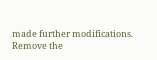made further modifications. Remove the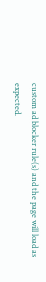custom ad blocker rule(s) and the page will load as expected.